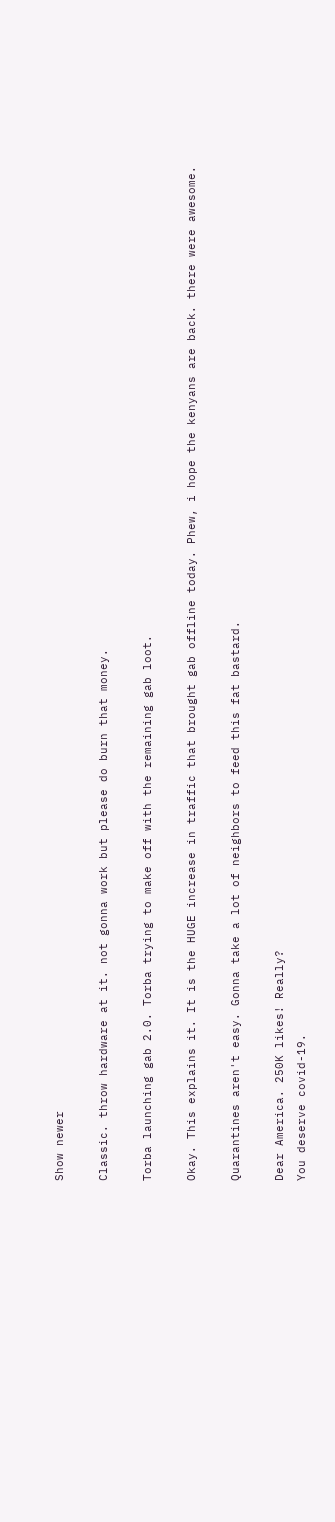Show newer

Classic. throw hardware at it. not gonna work but please do burn that money.

Torba launching gab 2.0. Torba trying to make off with the remaining gab loot.

Okay. This explains it. It is the HUGE increase in traffic that brought gab offline today. Phew, i hope the kenyans are back. there were awesome.

Quarantines aren't easy. Gonna take a lot of neighbors to feed this fat bastard.

Dear America. 250K likes! Really?
You deserve covid-19.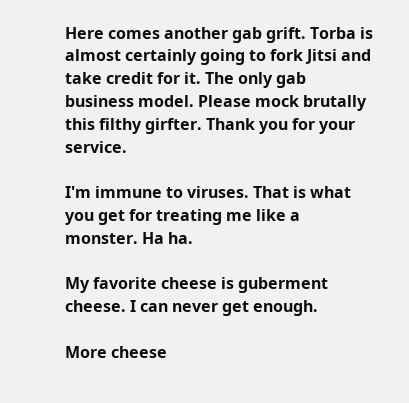Here comes another gab grift. Torba is almost certainly going to fork Jitsi and take credit for it. The only gab business model. Please mock brutally this filthy girfter. Thank you for your service.

I'm immune to viruses. That is what you get for treating me like a monster. Ha ha.

My favorite cheese is guberment cheese. I can never get enough.

More cheese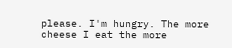please. I'm hungry. The more cheese I eat the more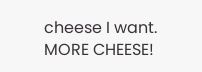cheese I want. MORE CHEESE!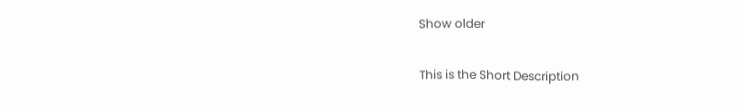Show older

This is the Short Description